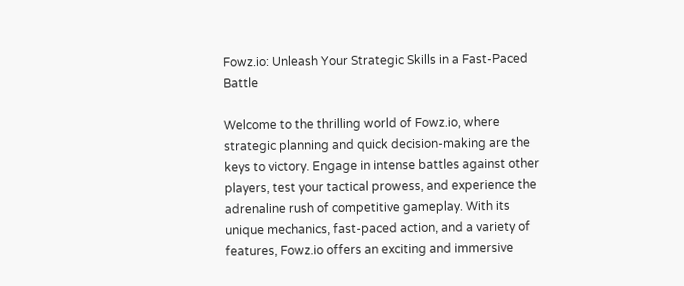Fowz.io: Unleash Your Strategic Skills in a Fast-Paced Battle

Welcome to the thrilling world of Fowz.io, where strategic planning and quick decision-making are the keys to victory. Engage in intense battles against other players, test your tactical prowess, and experience the adrenaline rush of competitive gameplay. With its unique mechanics, fast-paced action, and a variety of features, Fowz.io offers an exciting and immersive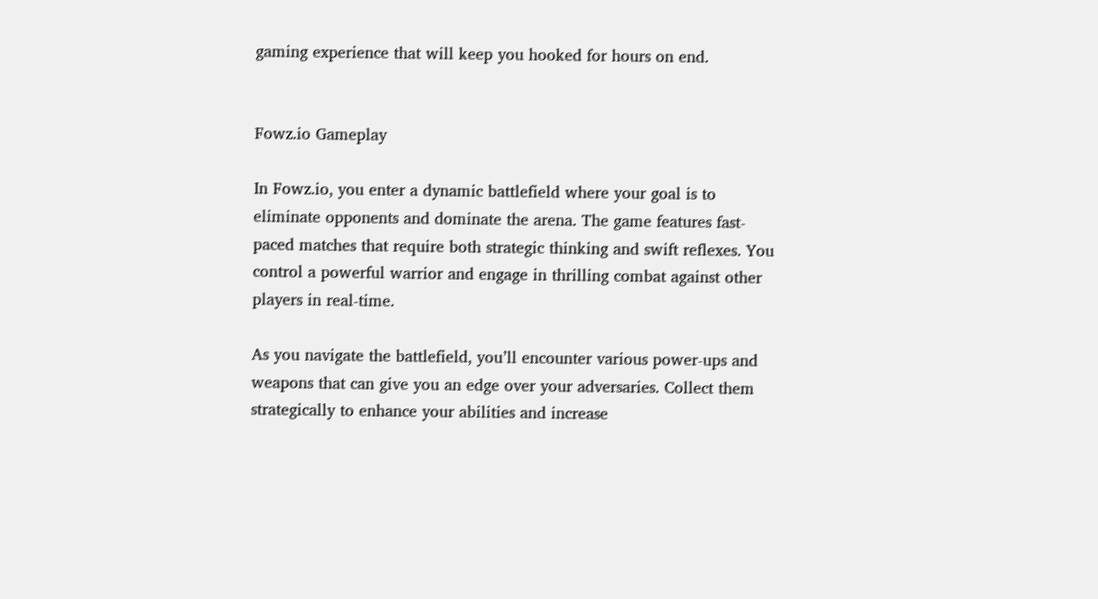gaming experience that will keep you hooked for hours on end.


Fowz.io Gameplay

In Fowz.io, you enter a dynamic battlefield where your goal is to eliminate opponents and dominate the arena. The game features fast-paced matches that require both strategic thinking and swift reflexes. You control a powerful warrior and engage in thrilling combat against other players in real-time.

As you navigate the battlefield, you’ll encounter various power-ups and weapons that can give you an edge over your adversaries. Collect them strategically to enhance your abilities and increase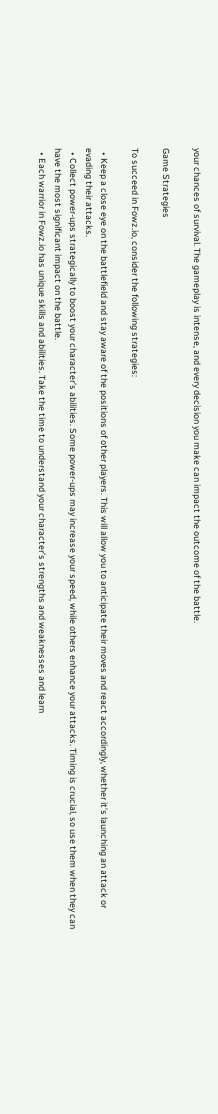your chances of survival. The gameplay is intense, and every decision you make can impact the outcome of the battle.

Game Strategies

To succeed in Fowz.io, consider the following strategies:

  • Keep a close eye on the battlefield and stay aware of the positions of other players. This will allow you to anticipate their moves and react accordingly, whether it’s launching an attack or evading their attacks.
  • Collect power-ups strategically to boost your character’s abilities. Some power-ups may increase your speed, while others enhance your attacks. Timing is crucial, so use them when they can have the most significant impact on the battle.
  • Each warrior in Fowz.io has unique skills and abilities. Take the time to understand your character’s strengths and weaknesses and learn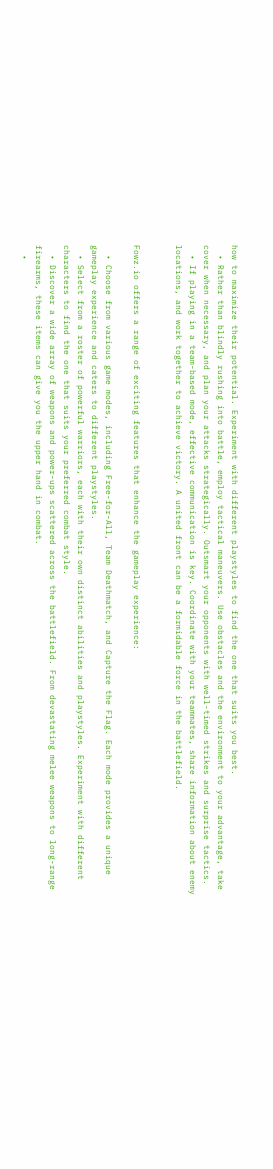how to maximize their potential. Experiment with different playstyles to find the one that suits you best.
  • Rather than blindly rushing into battle, employ tactical maneuvers. Use obstacles and the environment to your advantage, take cover when necessary, and plan your attacks strategically. Outsmart your opponents with well-timed strikes and surprise tactics.
  • If playing in a team-based mode, effective communication is key. Coordinate with your teammates, share information about enemy locations, and work together to achieve victory. A united front can be a formidable force in the battlefield.


Fowz.io offers a range of exciting features that enhance the gameplay experience:

  • Choose from various game modes, including Free-for-All, Team Deathmatch, and Capture the Flag. Each mode provides a unique gameplay experience and caters to different playstyles.
  • Select from a roster of powerful warriors, each with their own distinct abilities and playstyles. Experiment with different characters to find the one that suits your preferred combat style.
  • Discover a wide array of weapons and power-ups scattered across the battlefield. From devastating melee weapons to long-range firearms, these items can give you the upper hand in combat.
  •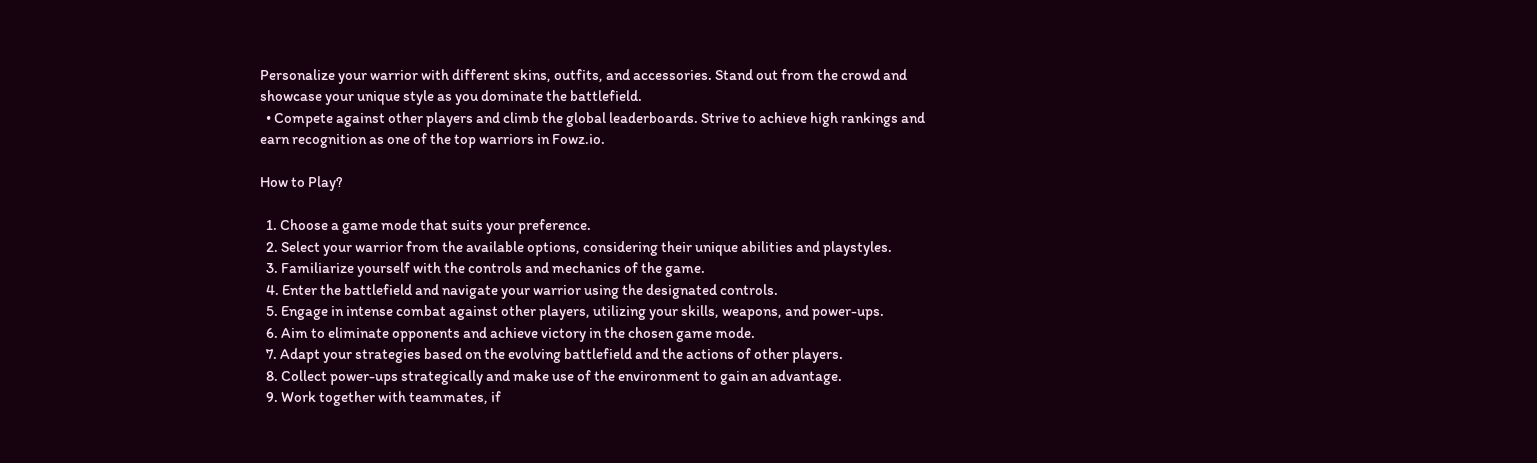Personalize your warrior with different skins, outfits, and accessories. Stand out from the crowd and showcase your unique style as you dominate the battlefield.
  • Compete against other players and climb the global leaderboards. Strive to achieve high rankings and earn recognition as one of the top warriors in Fowz.io.

How to Play?

  1. Choose a game mode that suits your preference.
  2. Select your warrior from the available options, considering their unique abilities and playstyles.
  3. Familiarize yourself with the controls and mechanics of the game.
  4. Enter the battlefield and navigate your warrior using the designated controls.
  5. Engage in intense combat against other players, utilizing your skills, weapons, and power-ups.
  6. Aim to eliminate opponents and achieve victory in the chosen game mode.
  7. Adapt your strategies based on the evolving battlefield and the actions of other players.
  8. Collect power-ups strategically and make use of the environment to gain an advantage.
  9. Work together with teammates, if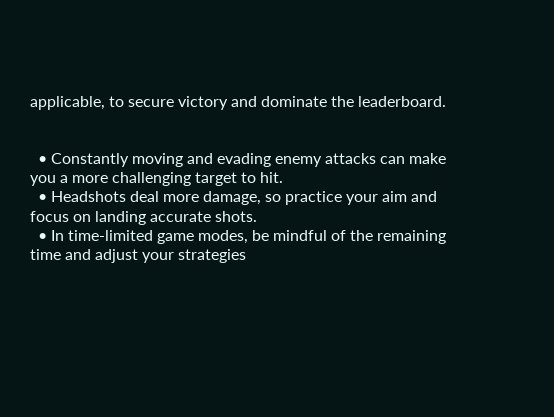applicable, to secure victory and dominate the leaderboard.


  • Constantly moving and evading enemy attacks can make you a more challenging target to hit.
  • Headshots deal more damage, so practice your aim and focus on landing accurate shots.
  • In time-limited game modes, be mindful of the remaining time and adjust your strategies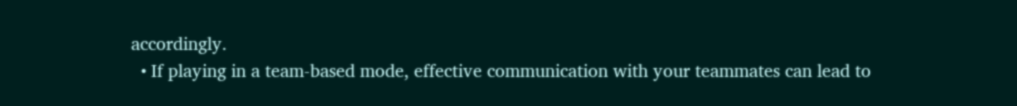accordingly.
  • If playing in a team-based mode, effective communication with your teammates can lead to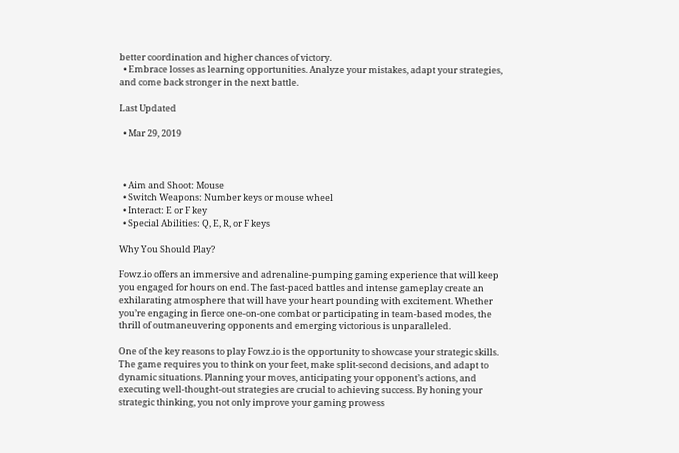better coordination and higher chances of victory.
  • Embrace losses as learning opportunities. Analyze your mistakes, adapt your strategies, and come back stronger in the next battle.

Last Updated

  • Mar 29, 2019



  • Aim and Shoot: Mouse
  • Switch Weapons: Number keys or mouse wheel
  • Interact: E or F key
  • Special Abilities: Q, E, R, or F keys

Why You Should Play?

Fowz.io offers an immersive and adrenaline-pumping gaming experience that will keep you engaged for hours on end. The fast-paced battles and intense gameplay create an exhilarating atmosphere that will have your heart pounding with excitement. Whether you’re engaging in fierce one-on-one combat or participating in team-based modes, the thrill of outmaneuvering opponents and emerging victorious is unparalleled.

One of the key reasons to play Fowz.io is the opportunity to showcase your strategic skills. The game requires you to think on your feet, make split-second decisions, and adapt to dynamic situations. Planning your moves, anticipating your opponent’s actions, and executing well-thought-out strategies are crucial to achieving success. By honing your strategic thinking, you not only improve your gaming prowess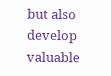but also develop valuable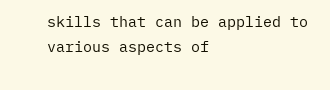skills that can be applied to various aspects of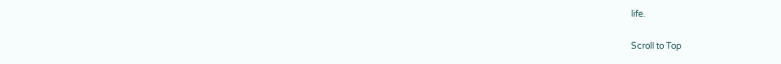life.

Scroll to Top